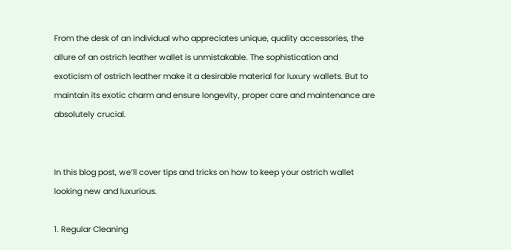From the desk of an individual who appreciates unique, quality accessories, the allure of an ostrich leather wallet is unmistakable. The sophistication and exoticism of ostrich leather make it a desirable material for luxury wallets. But to maintain its exotic charm and ensure longevity, proper care and maintenance are absolutely crucial.


In this blog post, we’ll cover tips and tricks on how to keep your ostrich wallet looking new and luxurious.

1. Regular Cleaning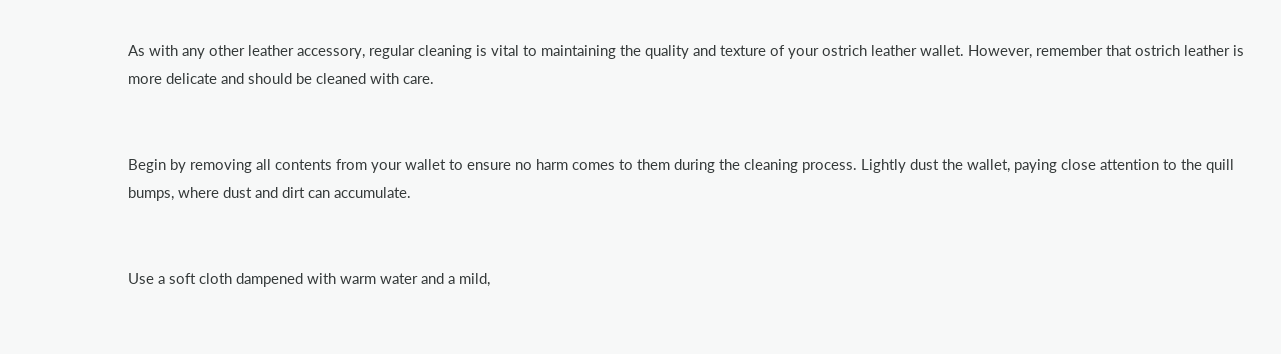As with any other leather accessory, regular cleaning is vital to maintaining the quality and texture of your ostrich leather wallet. However, remember that ostrich leather is more delicate and should be cleaned with care.


Begin by removing all contents from your wallet to ensure no harm comes to them during the cleaning process. Lightly dust the wallet, paying close attention to the quill bumps, where dust and dirt can accumulate.


Use a soft cloth dampened with warm water and a mild,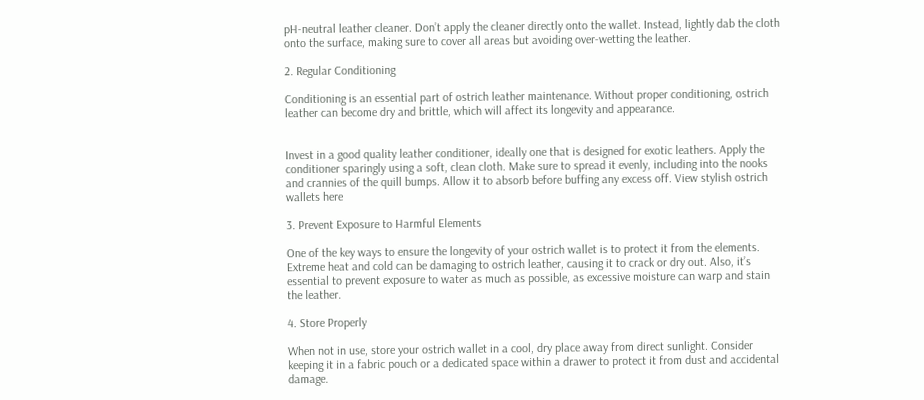pH-neutral leather cleaner. Don’t apply the cleaner directly onto the wallet. Instead, lightly dab the cloth onto the surface, making sure to cover all areas but avoiding over-wetting the leather.

2. Regular Conditioning

Conditioning is an essential part of ostrich leather maintenance. Without proper conditioning, ostrich leather can become dry and brittle, which will affect its longevity and appearance.


Invest in a good quality leather conditioner, ideally one that is designed for exotic leathers. Apply the conditioner sparingly using a soft, clean cloth. Make sure to spread it evenly, including into the nooks and crannies of the quill bumps. Allow it to absorb before buffing any excess off. View stylish ostrich wallets here

3. Prevent Exposure to Harmful Elements

One of the key ways to ensure the longevity of your ostrich wallet is to protect it from the elements. Extreme heat and cold can be damaging to ostrich leather, causing it to crack or dry out. Also, it’s essential to prevent exposure to water as much as possible, as excessive moisture can warp and stain the leather.

4. Store Properly

When not in use, store your ostrich wallet in a cool, dry place away from direct sunlight. Consider keeping it in a fabric pouch or a dedicated space within a drawer to protect it from dust and accidental damage.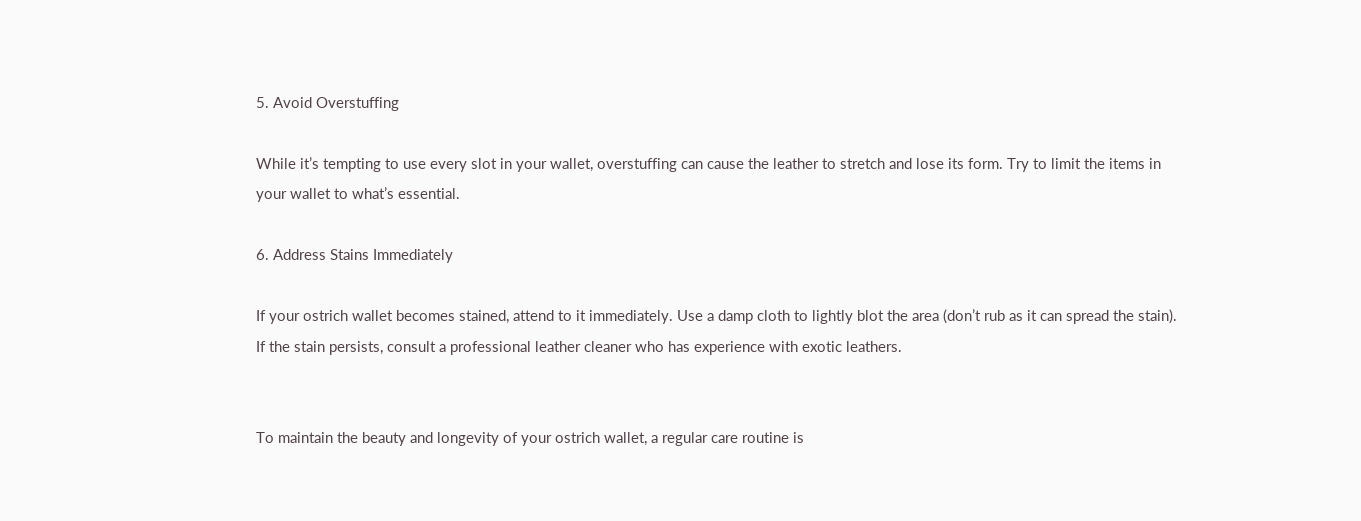5. Avoid Overstuffing

While it’s tempting to use every slot in your wallet, overstuffing can cause the leather to stretch and lose its form. Try to limit the items in your wallet to what’s essential.

6. Address Stains Immediately

If your ostrich wallet becomes stained, attend to it immediately. Use a damp cloth to lightly blot the area (don’t rub as it can spread the stain). If the stain persists, consult a professional leather cleaner who has experience with exotic leathers.


To maintain the beauty and longevity of your ostrich wallet, a regular care routine is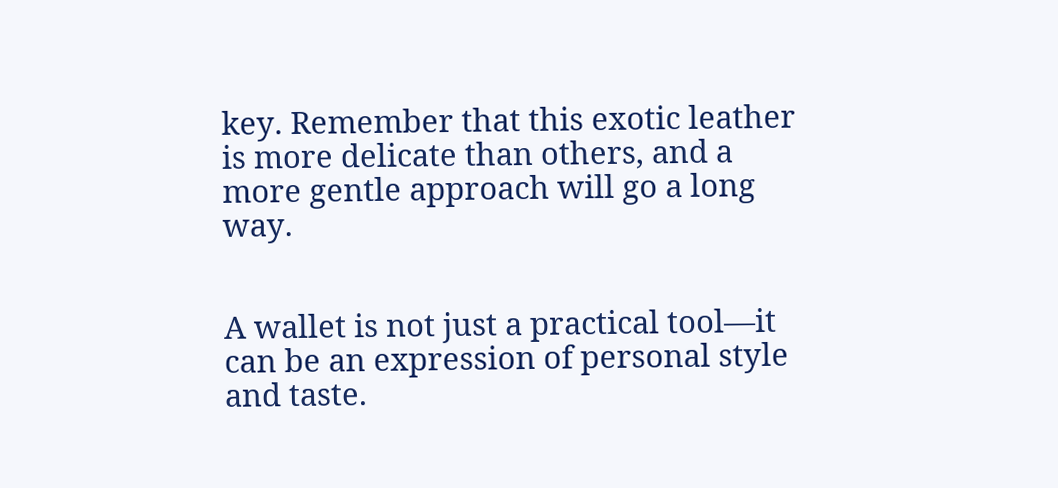key. Remember that this exotic leather is more delicate than others, and a more gentle approach will go a long way.


A wallet is not just a practical tool—it can be an expression of personal style and taste.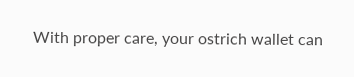With proper care, your ostrich wallet can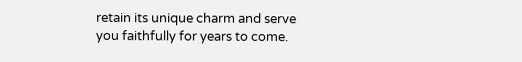retain its unique charm and serve you faithfully for years to come.